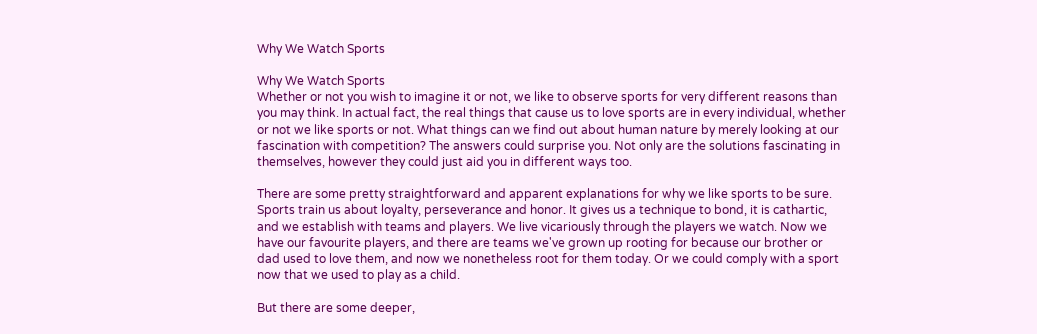Why We Watch Sports

Why We Watch Sports
Whether or not you wish to imagine it or not, we like to observe sports for very different reasons than you may think. In actual fact, the real things that cause us to love sports are in every individual, whether or not we like sports or not. What things can we find out about human nature by merely looking at our fascination with competition? The answers could surprise you. Not only are the solutions fascinating in themselves, however they could just aid you in different ways too.

There are some pretty straightforward and apparent explanations for why we like sports to be sure. Sports train us about loyalty, perseverance and honor. It gives us a technique to bond, it is cathartic, and we establish with teams and players. We live vicariously through the players we watch. Now we have our favourite players, and there are teams we've grown up rooting for because our brother or dad used to love them, and now we nonetheless root for them today. Or we could comply with a sport now that we used to play as a child.

But there are some deeper,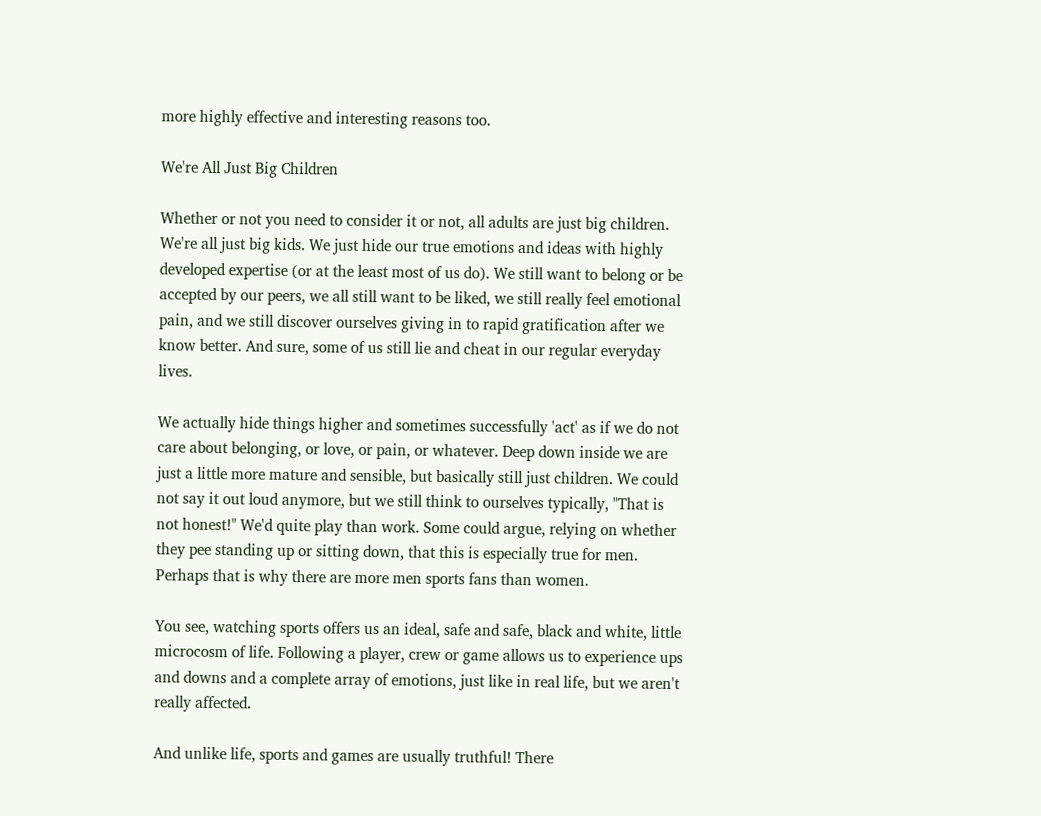more highly effective and interesting reasons too.

We're All Just Big Children

Whether or not you need to consider it or not, all adults are just big children. We're all just big kids. We just hide our true emotions and ideas with highly developed expertise (or at the least most of us do). We still want to belong or be accepted by our peers, we all still want to be liked, we still really feel emotional pain, and we still discover ourselves giving in to rapid gratification after we know better. And sure, some of us still lie and cheat in our regular everyday lives.

We actually hide things higher and sometimes successfully 'act' as if we do not care about belonging, or love, or pain, or whatever. Deep down inside we are just a little more mature and sensible, but basically still just children. We could not say it out loud anymore, but we still think to ourselves typically, "That is not honest!" We'd quite play than work. Some could argue, relying on whether they pee standing up or sitting down, that this is especially true for men. Perhaps that is why there are more men sports fans than women.

You see, watching sports offers us an ideal, safe and safe, black and white, little microcosm of life. Following a player, crew or game allows us to experience ups and downs and a complete array of emotions, just like in real life, but we aren't really affected.

And unlike life, sports and games are usually truthful! There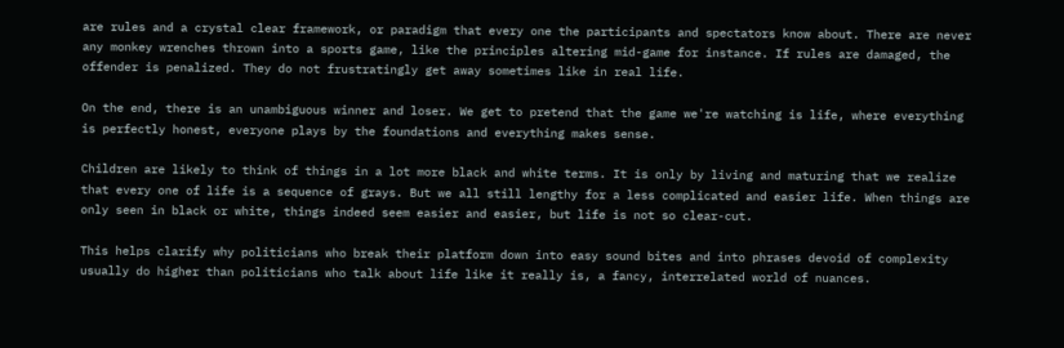are rules and a crystal clear framework, or paradigm that every one the participants and spectators know about. There are never any monkey wrenches thrown into a sports game, like the principles altering mid-game for instance. If rules are damaged, the offender is penalized. They do not frustratingly get away sometimes like in real life.

On the end, there is an unambiguous winner and loser. We get to pretend that the game we're watching is life, where everything is perfectly honest, everyone plays by the foundations and everything makes sense.

Children are likely to think of things in a lot more black and white terms. It is only by living and maturing that we realize that every one of life is a sequence of grays. But we all still lengthy for a less complicated and easier life. When things are only seen in black or white, things indeed seem easier and easier, but life is not so clear-cut.

This helps clarify why politicians who break their platform down into easy sound bites and into phrases devoid of complexity usually do higher than politicians who talk about life like it really is, a fancy, interrelated world of nuances.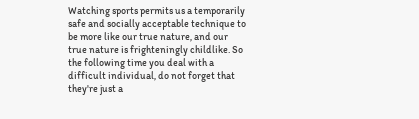Watching sports permits us a temporarily safe and socially acceptable technique to be more like our true nature, and our true nature is frighteningly childlike. So the following time you deal with a difficult individual, do not forget that they're just a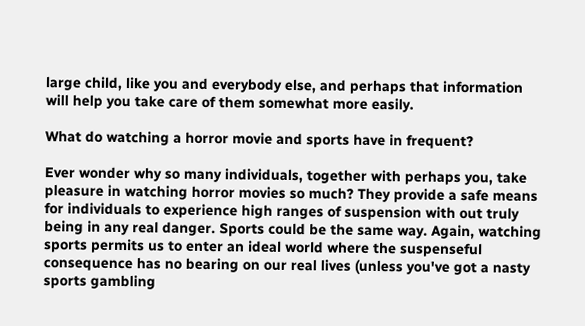large child, like you and everybody else, and perhaps that information will help you take care of them somewhat more easily.

What do watching a horror movie and sports have in frequent?

Ever wonder why so many individuals, together with perhaps you, take pleasure in watching horror movies so much? They provide a safe means for individuals to experience high ranges of suspension with out truly being in any real danger. Sports could be the same way. Again, watching sports permits us to enter an ideal world where the suspenseful consequence has no bearing on our real lives (unless you've got a nasty sports gambling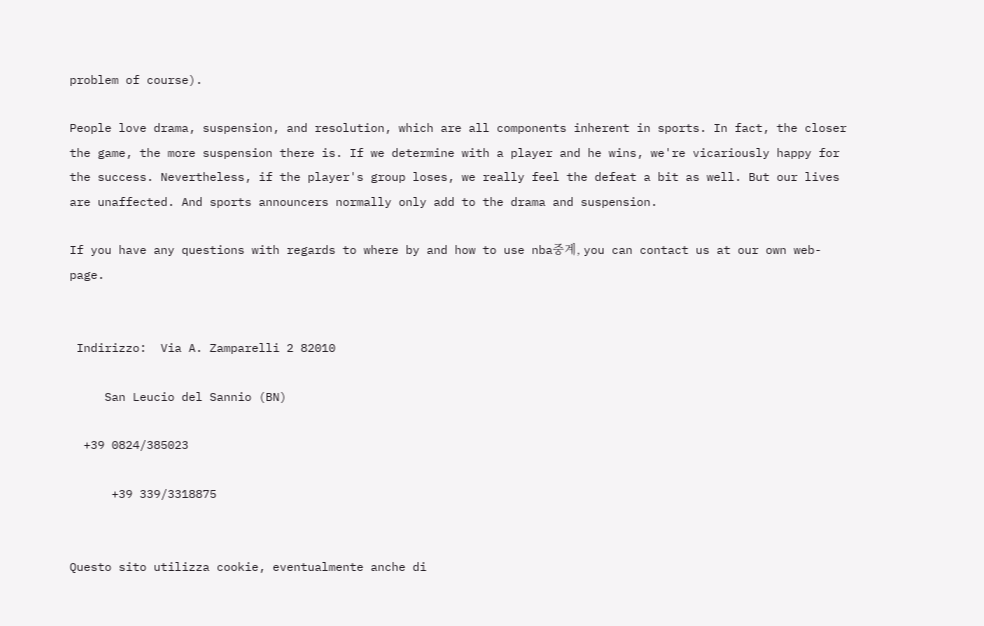problem of course).

People love drama, suspension, and resolution, which are all components inherent in sports. In fact, the closer the game, the more suspension there is. If we determine with a player and he wins, we're vicariously happy for the success. Nevertheless, if the player's group loses, we really feel the defeat a bit as well. But our lives are unaffected. And sports announcers normally only add to the drama and suspension.

If you have any questions with regards to where by and how to use nba중계, you can contact us at our own web-page.


 Indirizzo:  Via A. Zamparelli 2 82010

     San Leucio del Sannio (BN)

  +39 0824/385023

      +39 339/3318875


Questo sito utilizza cookie, eventualmente anche di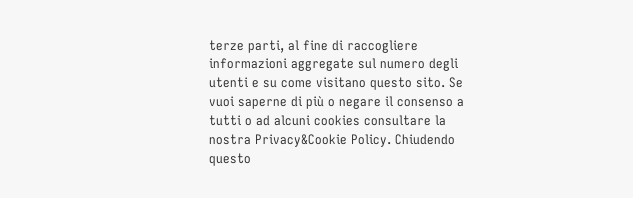terze parti, al fine di raccogliere informazioni aggregate sul numero degli utenti e su come visitano questo sito. Se vuoi saperne di più o negare il consenso a tutti o ad alcuni cookies consultare la nostra Privacy&Cookie Policy. Chiudendo questo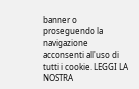banner o proseguendo la navigazione acconsenti all'uso di tutti i cookie. LEGGI LA NOSTRA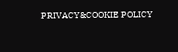PRIVACY&COOKIE POLICY